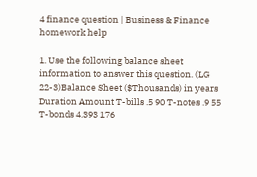4 finance question | Business & Finance homework help

1. Use the following balance sheet information to answer this question. (LG 22-3)Balance Sheet ($Thousands) in years Duration Amount T-bills .5 90 T-notes .9 55 T-bonds 4.393 176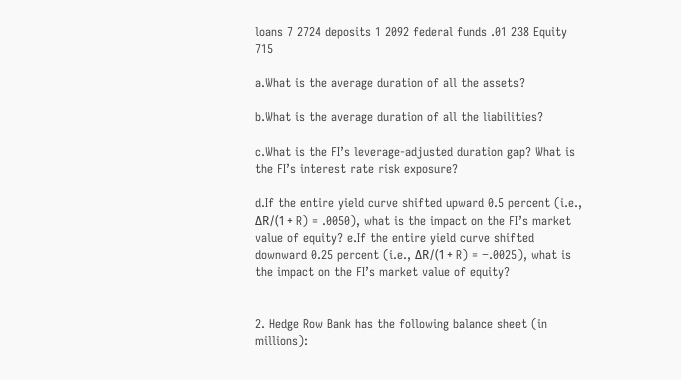loans 7 2724 deposits 1 2092 federal funds .01 238 Equity 715

a.What is the average duration of all the assets?

b.What is the average duration of all the liabilities?

c.What is the FI’s leverage-adjusted duration gap? What is the FI’s interest rate risk exposure?

d.If the entire yield curve shifted upward 0.5 percent (i.e., ΔR/(1 + R) = .0050), what is the impact on the FI’s market value of equity? e.If the entire yield curve shifted downward 0.25 percent (i.e., ΔR/(1 + R) = −.0025), what is the impact on the FI’s market value of equity?


2. Hedge Row Bank has the following balance sheet (in millions):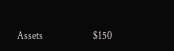Assets                         $150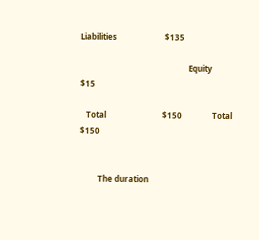Liabilities                        $135

                                                      Equity                              $15

   Total                            $150               Total                         $150


         The duration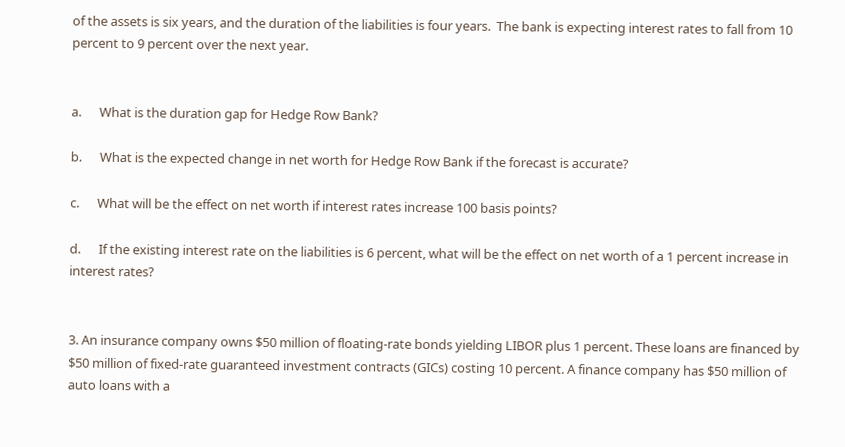of the assets is six years, and the duration of the liabilities is four years.  The bank is expecting interest rates to fall from 10 percent to 9 percent over the next year.


a.      What is the duration gap for Hedge Row Bank?

b.      What is the expected change in net worth for Hedge Row Bank if the forecast is accurate?

c.      What will be the effect on net worth if interest rates increase 100 basis points?

d.      If the existing interest rate on the liabilities is 6 percent, what will be the effect on net worth of a 1 percent increase in interest rates?


3. An insurance company owns $50 million of floating-rate bonds yielding LIBOR plus 1 percent. These loans are financed by $50 million of fixed-rate guaranteed investment contracts (GICs) costing 10 percent. A finance company has $50 million of auto loans with a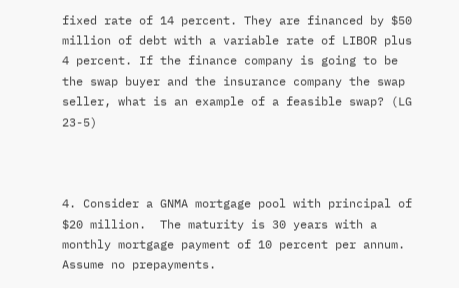fixed rate of 14 percent. They are financed by $50 million of debt with a variable rate of LIBOR plus 4 percent. If the finance company is going to be the swap buyer and the insurance company the swap seller, what is an example of a feasible swap? (LG 23-5)



4. Consider a GNMA mortgage pool with principal of  $20 million.  The maturity is 30 years with a monthly mortgage payment of 10 percent per annum.  Assume no prepayments.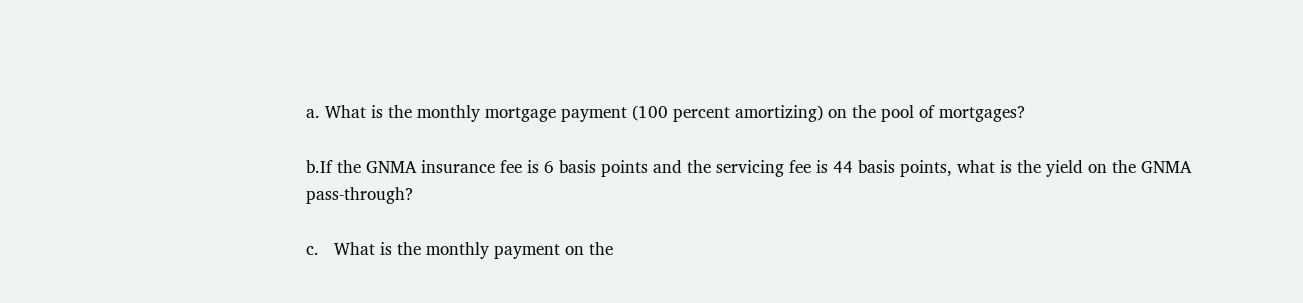a. What is the monthly mortgage payment (100 percent amortizing) on the pool of mortgages?

b.If the GNMA insurance fee is 6 basis points and the servicing fee is 44 basis points, what is the yield on the GNMA pass‑through?

c.   What is the monthly payment on the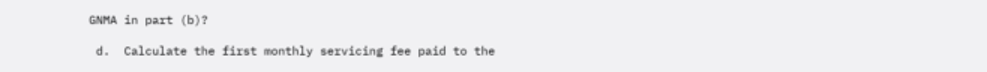GNMA in part (b)?

 d.  Calculate the first monthly servicing fee paid to the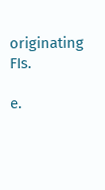originating FIs.

e.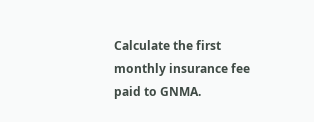Calculate the first monthly insurance fee paid to GNMA.